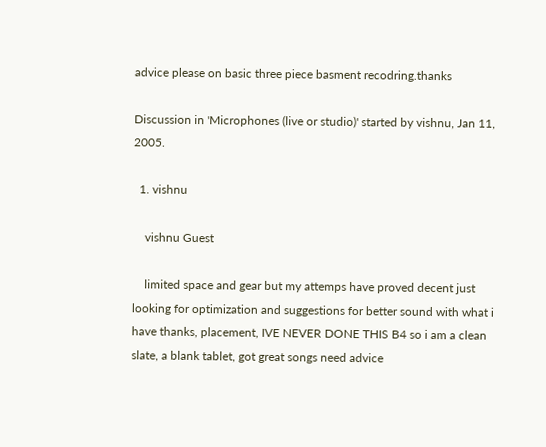advice please on basic three piece basment recodring.thanks

Discussion in 'Microphones (live or studio)' started by vishnu, Jan 11, 2005.

  1. vishnu

    vishnu Guest

    limited space and gear but my attemps have proved decent just looking for optimization and suggestions for better sound with what i have thanks, placement, IVE NEVER DONE THIS B4 so i am a clean slate, a blank tablet, got great songs need advice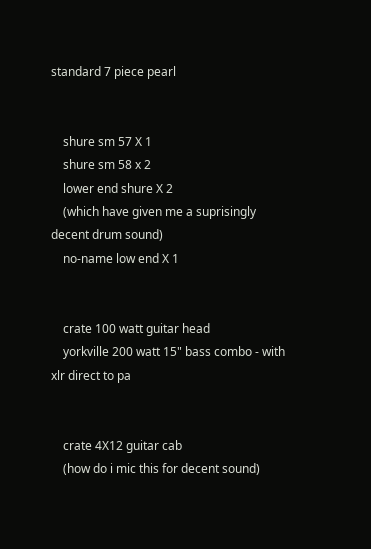standard 7 piece pearl


    shure sm 57 X 1
    shure sm 58 x 2
    lower end shure X 2
    (which have given me a suprisingly decent drum sound)
    no-name low end X 1


    crate 100 watt guitar head
    yorkville 200 watt 15" bass combo - with xlr direct to pa


    crate 4X12 guitar cab
    (how do i mic this for decent sound)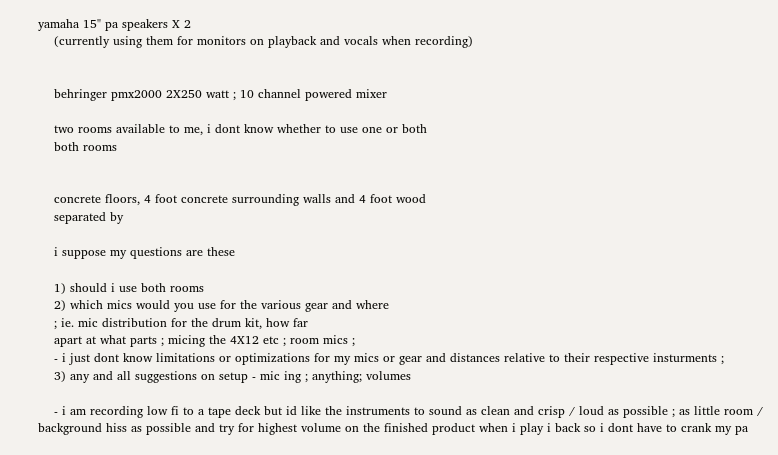yamaha 15" pa speakers X 2
    (currently using them for monitors on playback and vocals when recording)


    behringer pmx2000 2X250 watt ; 10 channel powered mixer

    two rooms available to me, i dont know whether to use one or both
    both rooms


    concrete floors, 4 foot concrete surrounding walls and 4 foot wood
    separated by

    i suppose my questions are these

    1) should i use both rooms
    2) which mics would you use for the various gear and where
    ; ie. mic distribution for the drum kit, how far
    apart at what parts ; micing the 4X12 etc ; room mics ;
    - i just dont know limitations or optimizations for my mics or gear and distances relative to their respective insturments ;
    3) any and all suggestions on setup - mic ing ; anything; volumes

    - i am recording low fi to a tape deck but id like the instruments to sound as clean and crisp / loud as possible ; as little room / background hiss as possible and try for highest volume on the finished product when i play i back so i dont have to crank my pa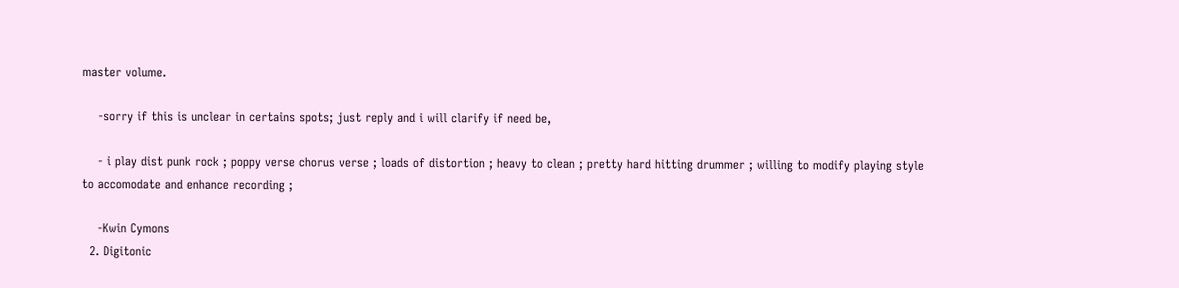master volume.

    -sorry if this is unclear in certains spots; just reply and i will clarify if need be,

    - i play dist punk rock ; poppy verse chorus verse ; loads of distortion ; heavy to clean ; pretty hard hitting drummer ; willing to modify playing style to accomodate and enhance recording ;

    -Kwin Cymons
  2. Digitonic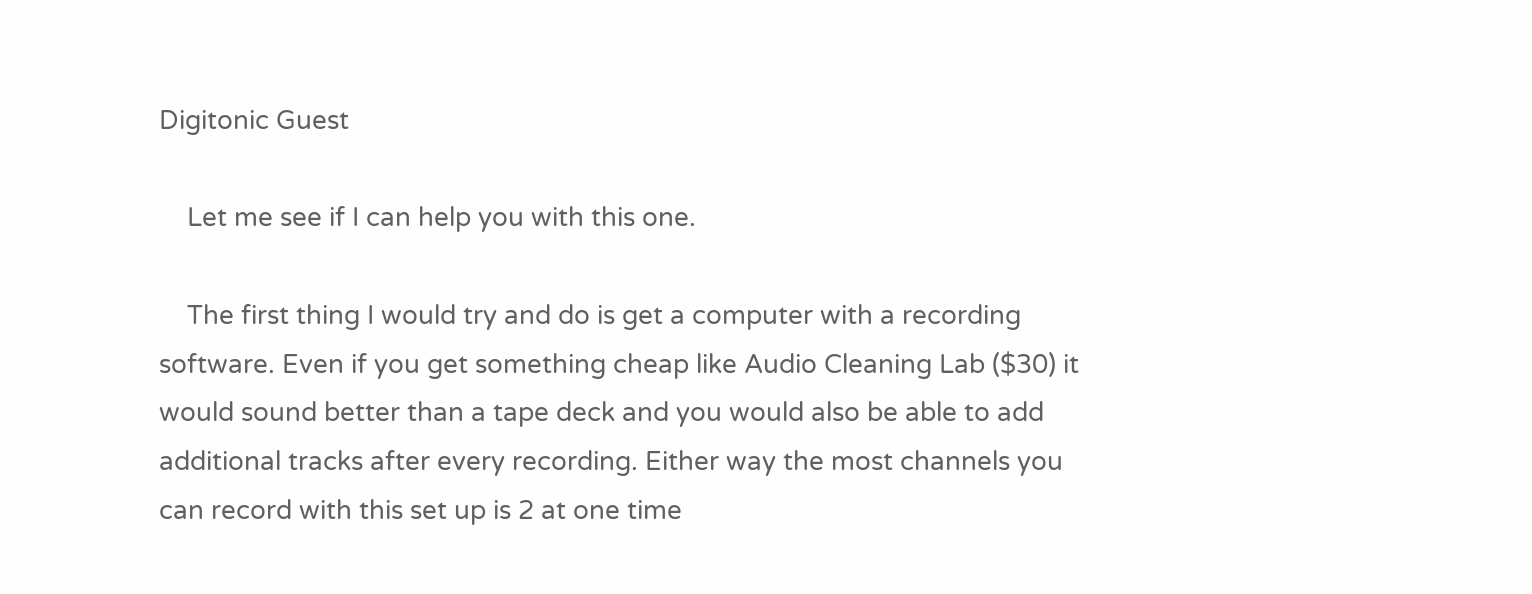Digitonic Guest

    Let me see if I can help you with this one.

    The first thing I would try and do is get a computer with a recording software. Even if you get something cheap like Audio Cleaning Lab ($30) it would sound better than a tape deck and you would also be able to add additional tracks after every recording. Either way the most channels you can record with this set up is 2 at one time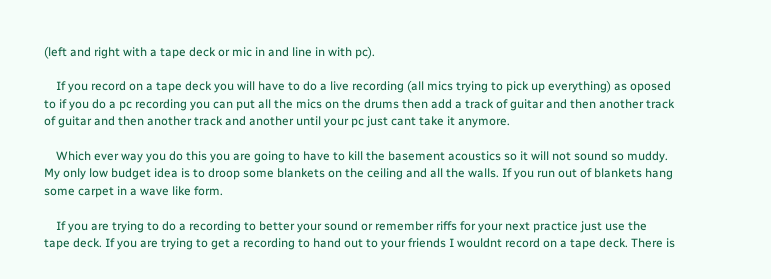(left and right with a tape deck or mic in and line in with pc).

    If you record on a tape deck you will have to do a live recording (all mics trying to pick up everything) as oposed to if you do a pc recording you can put all the mics on the drums then add a track of guitar and then another track of guitar and then another track and another until your pc just cant take it anymore.

    Which ever way you do this you are going to have to kill the basement acoustics so it will not sound so muddy. My only low budget idea is to droop some blankets on the ceiling and all the walls. If you run out of blankets hang some carpet in a wave like form.

    If you are trying to do a recording to better your sound or remember riffs for your next practice just use the tape deck. If you are trying to get a recording to hand out to your friends I wouldnt record on a tape deck. There is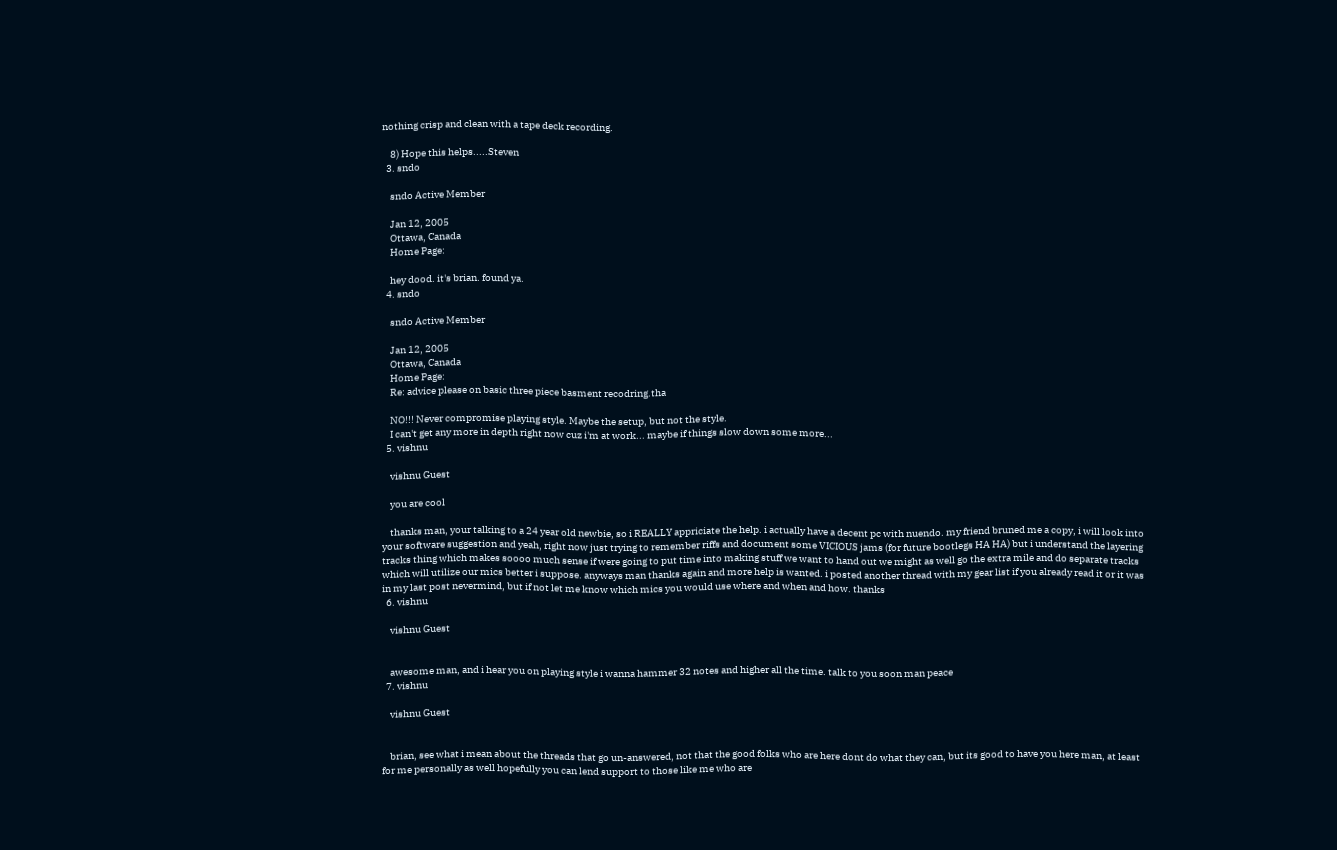nothing crisp and clean with a tape deck recording.

    8) Hope this helps.....Steven
  3. sndo

    sndo Active Member

    Jan 12, 2005
    Ottawa, Canada
    Home Page:

    hey dood. it's brian. found ya.
  4. sndo

    sndo Active Member

    Jan 12, 2005
    Ottawa, Canada
    Home Page:
    Re: advice please on basic three piece basment recodring.tha

    NO!!! Never compromise playing style. Maybe the setup, but not the style.
    I can't get any more in depth right now cuz i'm at work... maybe if things slow down some more...
  5. vishnu

    vishnu Guest

    you are cool

    thanks man, your talking to a 24 year old newbie, so i REALLY appriciate the help. i actually have a decent pc with nuendo. my friend bruned me a copy, i will look into your software suggestion and yeah, right now just trying to remember riffs and document some VICIOUS jams (for future bootlegs HA HA) but i understand the layering tracks thing which makes soooo much sense if were going to put time into making stuff we want to hand out we might as well go the extra mile and do separate tracks which will utilize our mics better i suppose. anyways man thanks again and more help is wanted. i posted another thread with my gear list if you already read it or it was in my last post nevermind, but if not let me know which mics you would use where and when and how. thanks
  6. vishnu

    vishnu Guest


    awesome man, and i hear you on playing style i wanna hammer 32 notes and higher all the time. talk to you soon man peace
  7. vishnu

    vishnu Guest


    brian, see what i mean about the threads that go un-answered, not that the good folks who are here dont do what they can, but its good to have you here man, at least for me personally as well hopefully you can lend support to those like me who are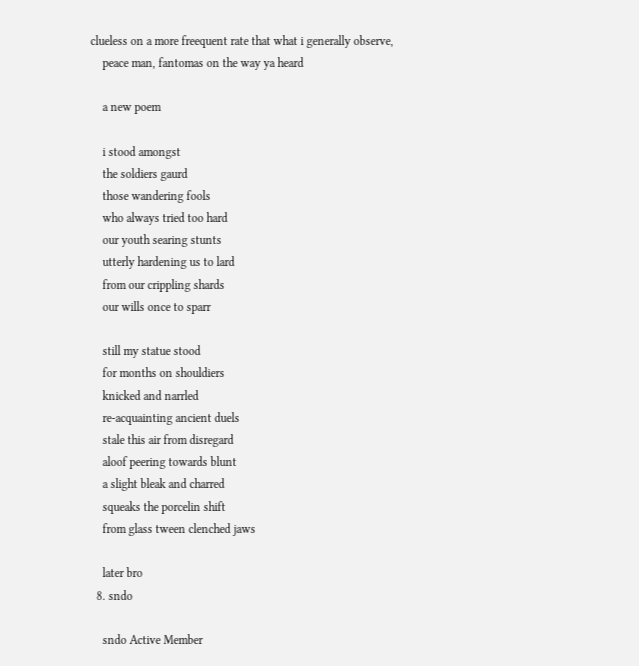clueless on a more freequent rate that what i generally observe,
    peace man, fantomas on the way ya heard

    a new poem

    i stood amongst
    the soldiers gaurd
    those wandering fools
    who always tried too hard
    our youth searing stunts
    utterly hardening us to lard
    from our crippling shards
    our wills once to sparr

    still my statue stood
    for months on shouldiers
    knicked and narrled
    re-acquainting ancient duels
    stale this air from disregard
    aloof peering towards blunt
    a slight bleak and charred
    squeaks the porcelin shift
    from glass tween clenched jaws

    later bro
  8. sndo

    sndo Active Member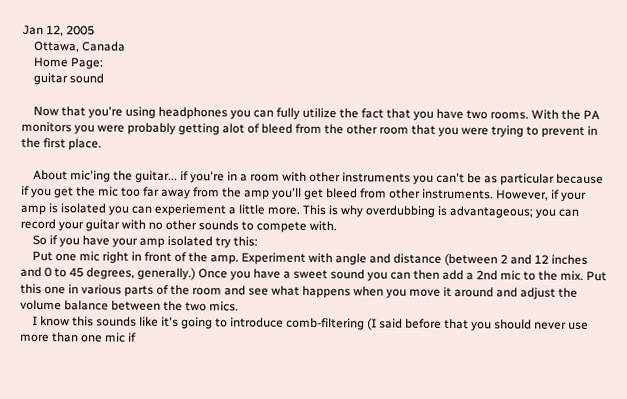Jan 12, 2005
    Ottawa, Canada
    Home Page:
    guitar sound

    Now that you're using headphones you can fully utilize the fact that you have two rooms. With the PA monitors you were probably getting alot of bleed from the other room that you were trying to prevent in the first place.

    About mic'ing the guitar... if you're in a room with other instruments you can't be as particular because if you get the mic too far away from the amp you'll get bleed from other instruments. However, if your amp is isolated you can experiement a little more. This is why overdubbing is advantageous; you can record your guitar with no other sounds to compete with.
    So if you have your amp isolated try this:
    Put one mic right in front of the amp. Experiment with angle and distance (between 2 and 12 inches and 0 to 45 degrees, generally.) Once you have a sweet sound you can then add a 2nd mic to the mix. Put this one in various parts of the room and see what happens when you move it around and adjust the volume balance between the two mics.
    I know this sounds like it's going to introduce comb-filtering (I said before that you should never use more than one mic if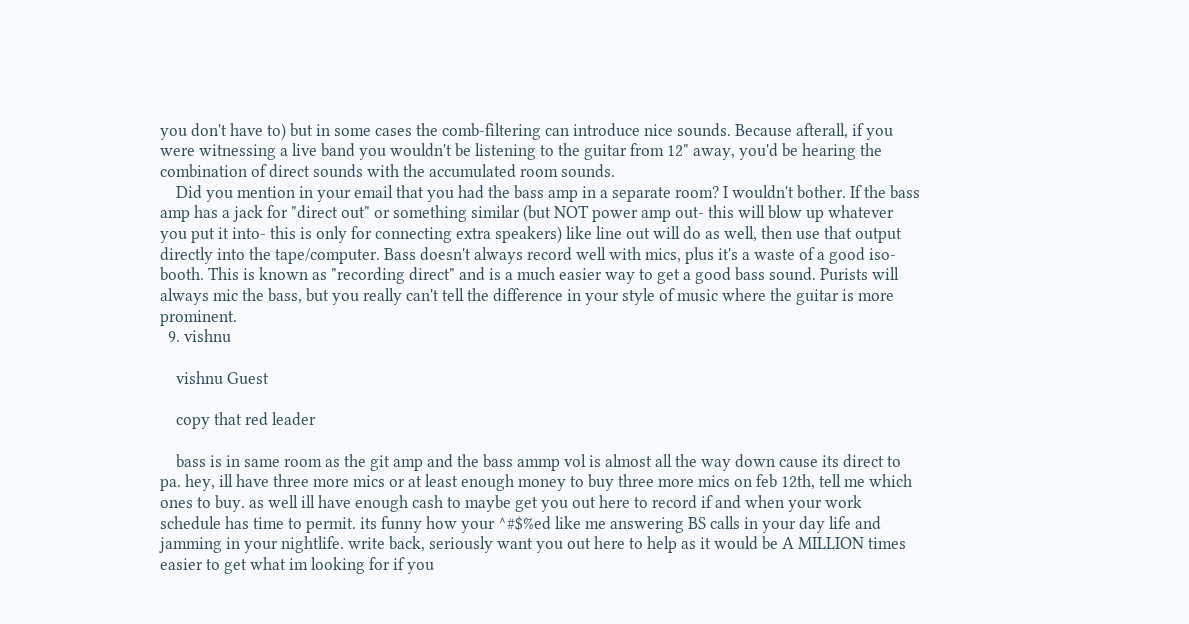you don't have to) but in some cases the comb-filtering can introduce nice sounds. Because afterall, if you were witnessing a live band you wouldn't be listening to the guitar from 12" away, you'd be hearing the combination of direct sounds with the accumulated room sounds.
    Did you mention in your email that you had the bass amp in a separate room? I wouldn't bother. If the bass amp has a jack for "direct out" or something similar (but NOT power amp out- this will blow up whatever you put it into- this is only for connecting extra speakers) like line out will do as well, then use that output directly into the tape/computer. Bass doesn't always record well with mics, plus it's a waste of a good iso-booth. This is known as "recording direct" and is a much easier way to get a good bass sound. Purists will always mic the bass, but you really can't tell the difference in your style of music where the guitar is more prominent.
  9. vishnu

    vishnu Guest

    copy that red leader

    bass is in same room as the git amp and the bass ammp vol is almost all the way down cause its direct to pa. hey, ill have three more mics or at least enough money to buy three more mics on feb 12th, tell me which ones to buy. as well ill have enough cash to maybe get you out here to record if and when your work schedule has time to permit. its funny how your ^#$%ed like me answering BS calls in your day life and jamming in your nightlife. write back, seriously want you out here to help as it would be A MILLION times easier to get what im looking for if you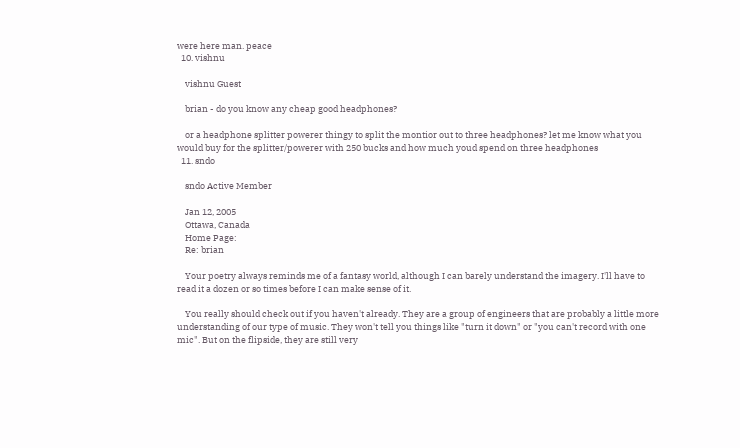were here man. peace
  10. vishnu

    vishnu Guest

    brian - do you know any cheap good headphones?

    or a headphone splitter powerer thingy to split the montior out to three headphones? let me know what you would buy for the splitter/powerer with 250 bucks and how much youd spend on three headphones
  11. sndo

    sndo Active Member

    Jan 12, 2005
    Ottawa, Canada
    Home Page:
    Re: brian

    Your poetry always reminds me of a fantasy world, although I can barely understand the imagery. I'll have to read it a dozen or so times before I can make sense of it.

    You really should check out if you haven't already. They are a group of engineers that are probably a little more understanding of our type of music. They won't tell you things like "turn it down" or "you can't record with one mic". But on the flipside, they are still very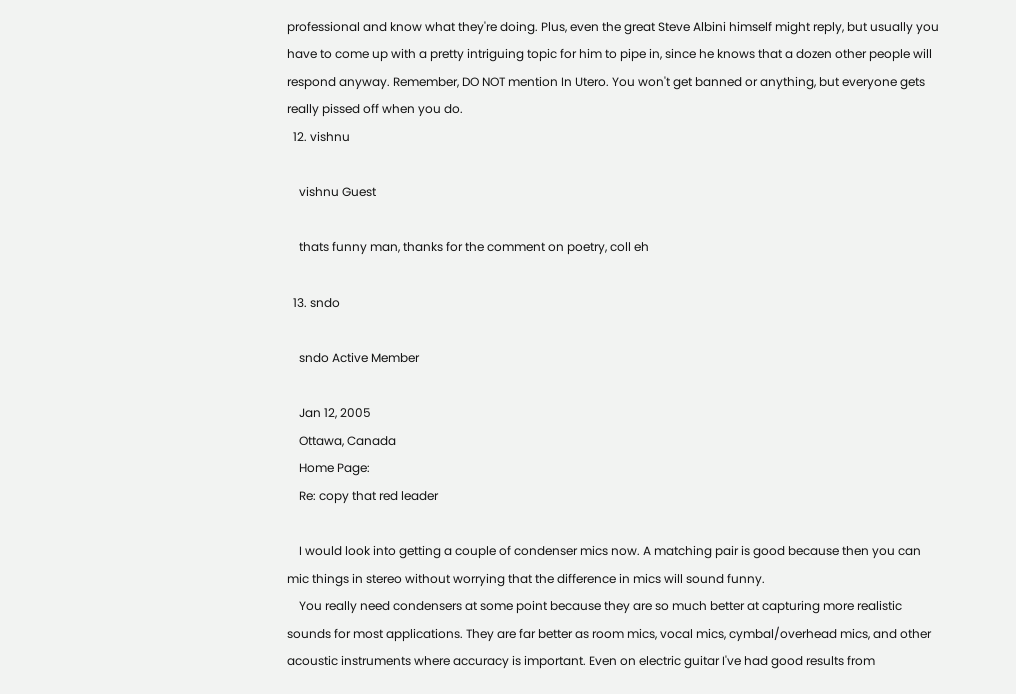professional and know what they're doing. Plus, even the great Steve Albini himself might reply, but usually you have to come up with a pretty intriguing topic for him to pipe in, since he knows that a dozen other people will respond anyway. Remember, DO NOT mention In Utero. You won't get banned or anything, but everyone gets really pissed off when you do.
  12. vishnu

    vishnu Guest

    thats funny man, thanks for the comment on poetry, coll eh

  13. sndo

    sndo Active Member

    Jan 12, 2005
    Ottawa, Canada
    Home Page:
    Re: copy that red leader

    I would look into getting a couple of condenser mics now. A matching pair is good because then you can mic things in stereo without worrying that the difference in mics will sound funny.
    You really need condensers at some point because they are so much better at capturing more realistic sounds for most applications. They are far better as room mics, vocal mics, cymbal/overhead mics, and other acoustic instruments where accuracy is important. Even on electric guitar I've had good results from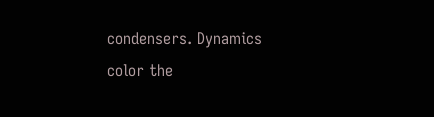condensers. Dynamics color the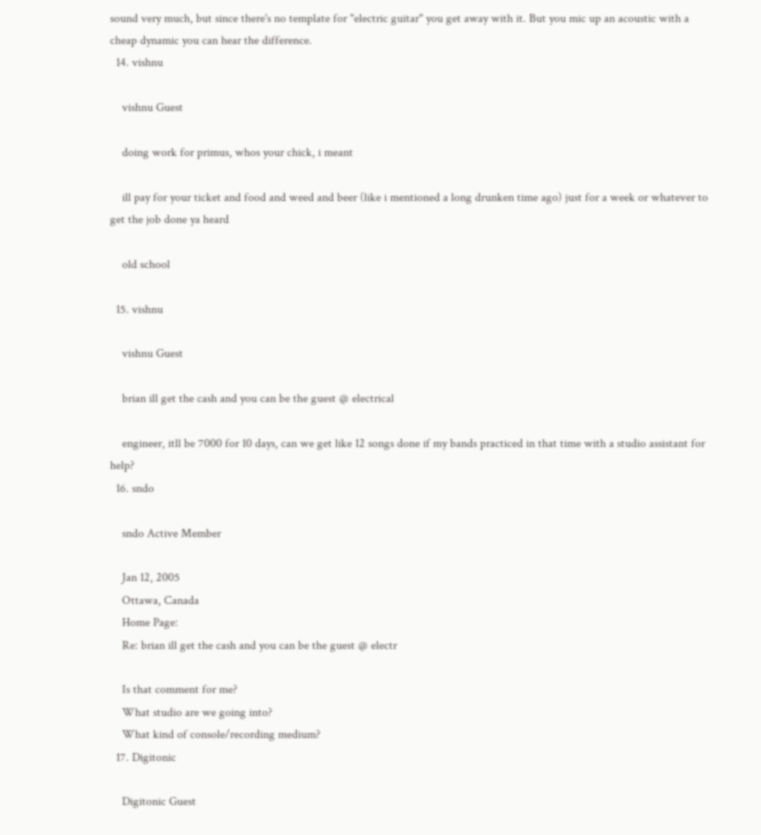sound very much, but since there's no template for "electric guitar" you get away with it. But you mic up an acoustic with a cheap dynamic you can hear the difference.
  14. vishnu

    vishnu Guest

    doing work for primus, whos your chick, i meant

    ill pay for your ticket and food and weed and beer (like i mentioned a long drunken time ago) just for a week or whatever to get the job done ya heard

    old school

  15. vishnu

    vishnu Guest

    brian ill get the cash and you can be the guest @ electrical

    engineer, itll be 7000 for 10 days, can we get like 12 songs done if my bands practiced in that time with a studio assistant for help?
  16. sndo

    sndo Active Member

    Jan 12, 2005
    Ottawa, Canada
    Home Page:
    Re: brian ill get the cash and you can be the guest @ electr

    Is that comment for me?
    What studio are we going into?
    What kind of console/recording medium?
  17. Digitonic

    Digitonic Guest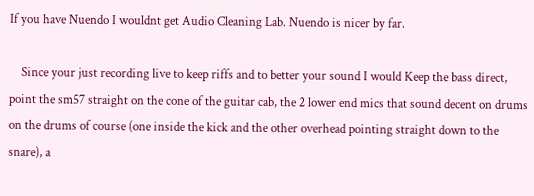If you have Nuendo I wouldnt get Audio Cleaning Lab. Nuendo is nicer by far.

    Since your just recording live to keep riffs and to better your sound I would Keep the bass direct, point the sm57 straight on the cone of the guitar cab, the 2 lower end mics that sound decent on drums on the drums of course (one inside the kick and the other overhead pointing straight down to the snare), a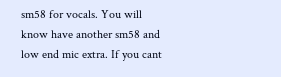sm58 for vocals. You will know have another sm58 and low end mic extra. If you cant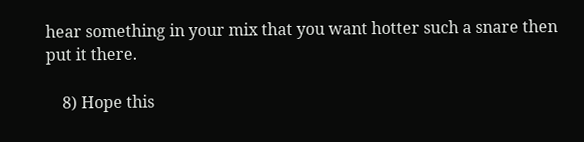hear something in your mix that you want hotter such a snare then put it there.

    8) Hope this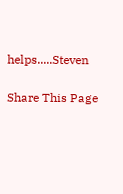helps.....Steven

Share This Page